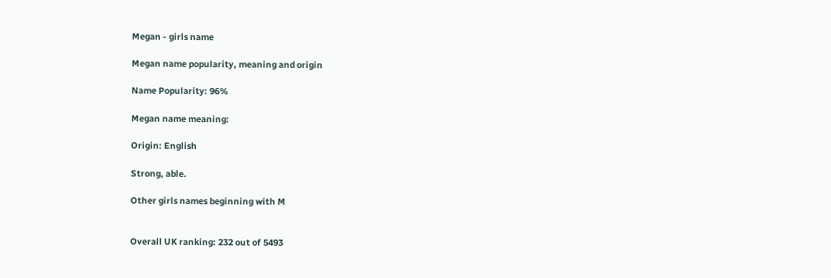Megan - girls name

Megan name popularity, meaning and origin

Name Popularity: 96%

Megan name meaning:

Origin: English

Strong, able.

Other girls names beginning with M


Overall UK ranking: 232 out of 5493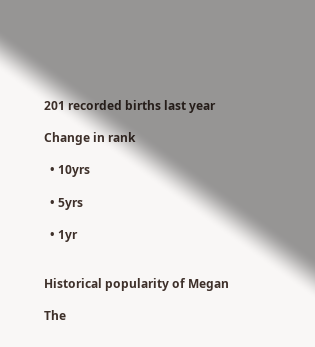201 recorded births last year

Change in rank

  • 10yrs

  • 5yrs

  • 1yr


Historical popularity of Megan

The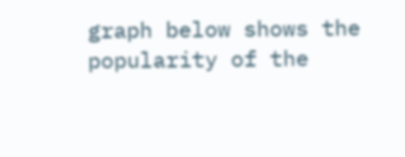graph below shows the popularity of the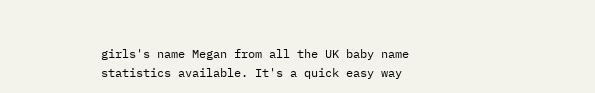girls's name Megan from all the UK baby name statistics available. It's a quick easy way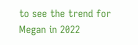to see the trend for Megan in 2022